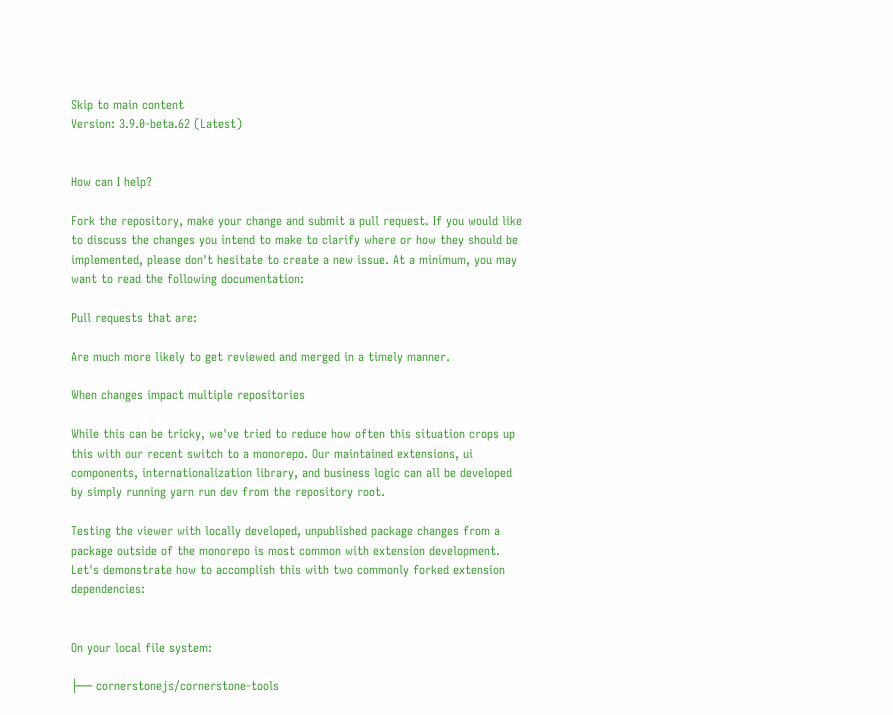Skip to main content
Version: 3.9.0-beta.62 (Latest)


How can I help?

Fork the repository, make your change and submit a pull request. If you would like to discuss the changes you intend to make to clarify where or how they should be implemented, please don't hesitate to create a new issue. At a minimum, you may want to read the following documentation:

Pull requests that are:

Are much more likely to get reviewed and merged in a timely manner.

When changes impact multiple repositories

While this can be tricky, we've tried to reduce how often this situation crops up this with our recent switch to a monorepo. Our maintained extensions, ui components, internationalization library, and business logic can all be developed by simply running yarn run dev from the repository root.

Testing the viewer with locally developed, unpublished package changes from a package outside of the monorepo is most common with extension development. Let's demonstrate how to accomplish this with two commonly forked extension dependencies:


On your local file system:

├── cornerstonejs/cornerstone-tools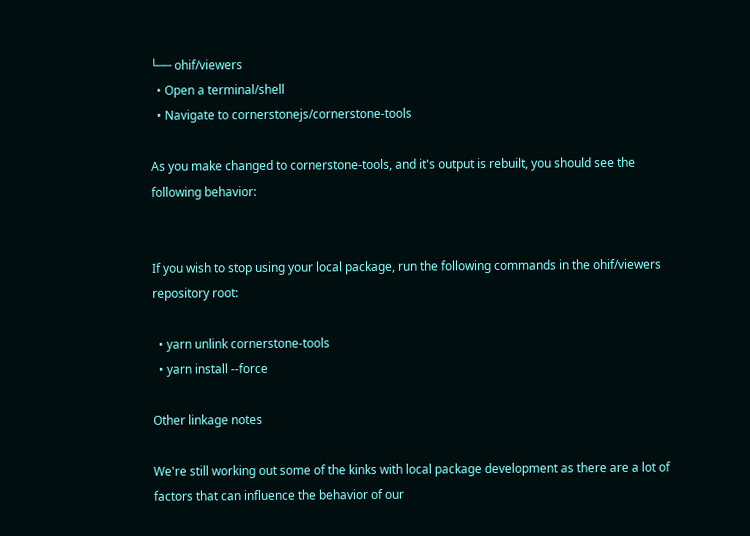└── ohif/viewers
  • Open a terminal/shell
  • Navigate to cornerstonejs/cornerstone-tools

As you make changed to cornerstone-tools, and it's output is rebuilt, you should see the following behavior:


If you wish to stop using your local package, run the following commands in the ohif/viewers repository root:

  • yarn unlink cornerstone-tools
  • yarn install --force

Other linkage notes

We're still working out some of the kinks with local package development as there are a lot of factors that can influence the behavior of our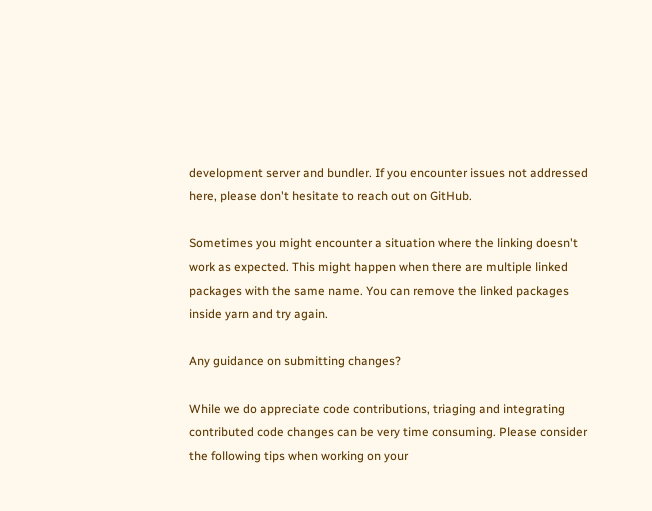development server and bundler. If you encounter issues not addressed here, please don't hesitate to reach out on GitHub.

Sometimes you might encounter a situation where the linking doesn't work as expected. This might happen when there are multiple linked packages with the same name. You can remove the linked packages inside yarn and try again.

Any guidance on submitting changes?

While we do appreciate code contributions, triaging and integrating contributed code changes can be very time consuming. Please consider the following tips when working on your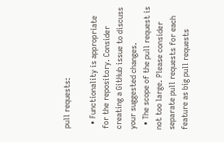pull requests:

  • Functionality is appropriate for the repository. Consider creating a GitHub issue to discuss your suggested changes.
  • The scope of the pull request is not too large. Please consider separate pull requests for each feature as big pull requests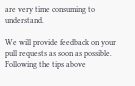are very time consuming to understand.

We will provide feedback on your pull requests as soon as possible. Following the tips above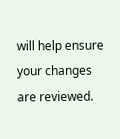will help ensure your changes are reviewed.